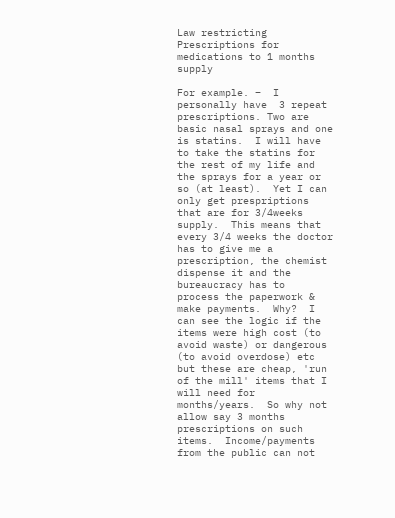Law restricting Prescriptions for medications to 1 months supply

For example. –  I personally have  3 repeat prescriptions. Two are basic nasal sprays and one is statins.  I will have to take the statins for the rest of my life and the sprays for a year or so (at least).  Yet I can only get prespriptions that are for 3/4weeks supply.  This means that every 3/4 weeks the doctor has to give me a prescription, the chemist dispense it and the bureaucracy has to  process the paperwork & make payments.  Why?  I can see the logic if the items were high cost (to avoid waste) or dangerous (to avoid overdose) etc but these are cheap, 'run of the mill' items that I will need for months/years.  So why not allow say 3 months prescriptions on such items.  Income/payments from the public can not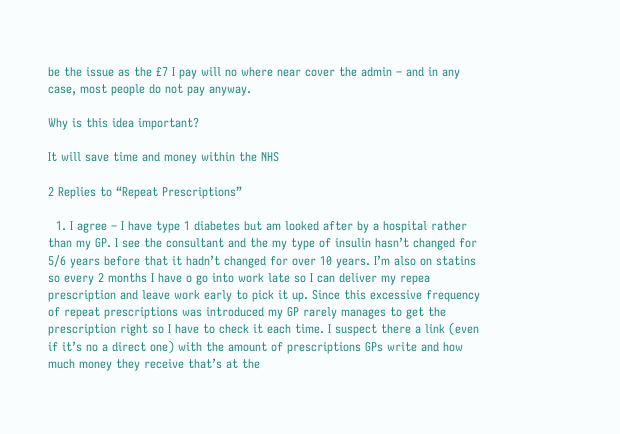be the issue as the £7 I pay will no where near cover the admin – and in any case, most people do not pay anyway.

Why is this idea important?

It will save time and money within the NHS

2 Replies to “Repeat Prescriptions”

  1. I agree – I have type 1 diabetes but am looked after by a hospital rather than my GP. I see the consultant and the my type of insulin hasn’t changed for 5/6 years before that it hadn’t changed for over 10 years. I’m also on statins so every 2 months I have o go into work late so I can deliver my repea prescription and leave work early to pick it up. Since this excessive frequency of repeat prescriptions was introduced my GP rarely manages to get the prescription right so I have to check it each time. I suspect there a link (even if it’s no a direct one) with the amount of prescriptions GPs write and how much money they receive that’s at the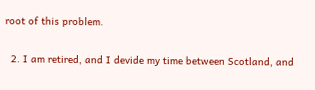root of this problem.

  2. I am retired, and I devide my time between Scotland, and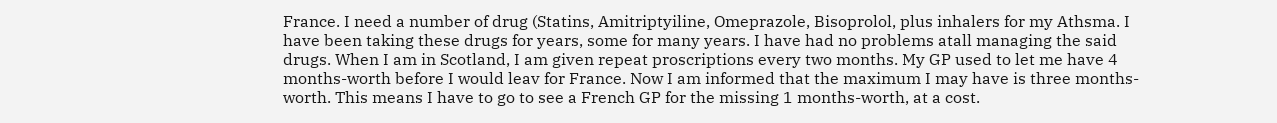France. I need a number of drug (Statins, Amitriptyiline, Omeprazole, Bisoprolol, plus inhalers for my Athsma. I have been taking these drugs for years, some for many years. I have had no problems atall managing the said drugs. When I am in Scotland, I am given repeat proscriptions every two months. My GP used to let me have 4 months-worth before I would leav for France. Now I am informed that the maximum I may have is three months-worth. This means I have to go to see a French GP for the missing 1 months-worth, at a cost.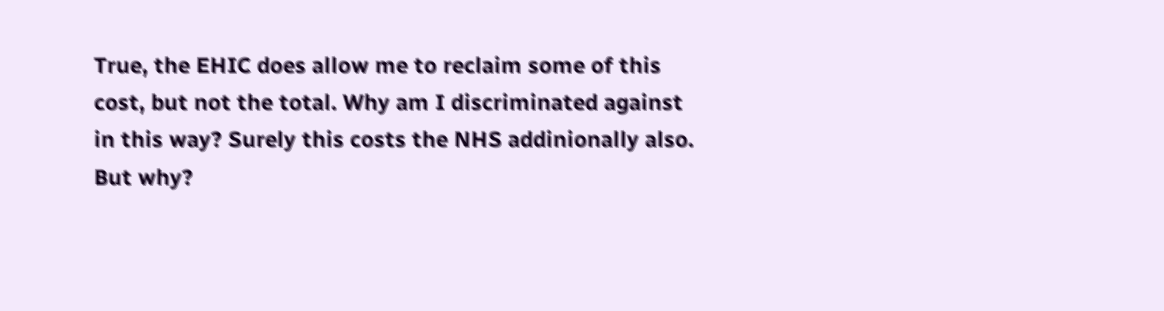True, the EHIC does allow me to reclaim some of this cost, but not the total. Why am I discriminated against in this way? Surely this costs the NHS addinionally also. But why?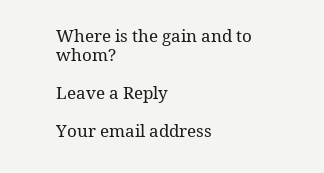Where is the gain and to whom?

Leave a Reply

Your email address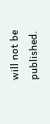will not be published.